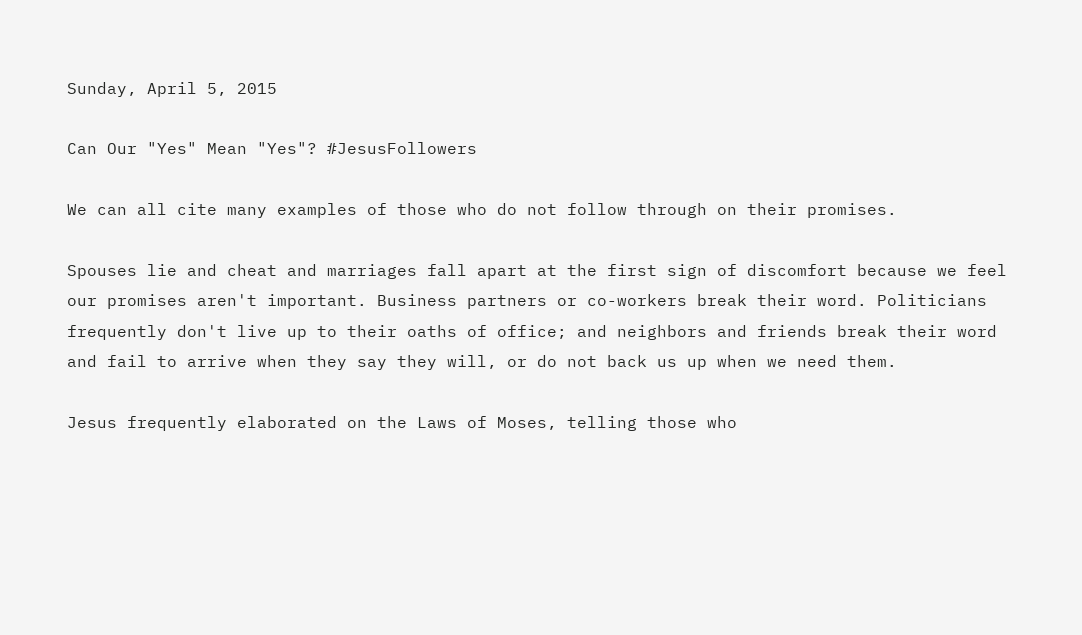Sunday, April 5, 2015

Can Our "Yes" Mean "Yes"? #JesusFollowers

We can all cite many examples of those who do not follow through on their promises.

Spouses lie and cheat and marriages fall apart at the first sign of discomfort because we feel our promises aren't important. Business partners or co-workers break their word. Politicians frequently don't live up to their oaths of office; and neighbors and friends break their word and fail to arrive when they say they will, or do not back us up when we need them.

Jesus frequently elaborated on the Laws of Moses, telling those who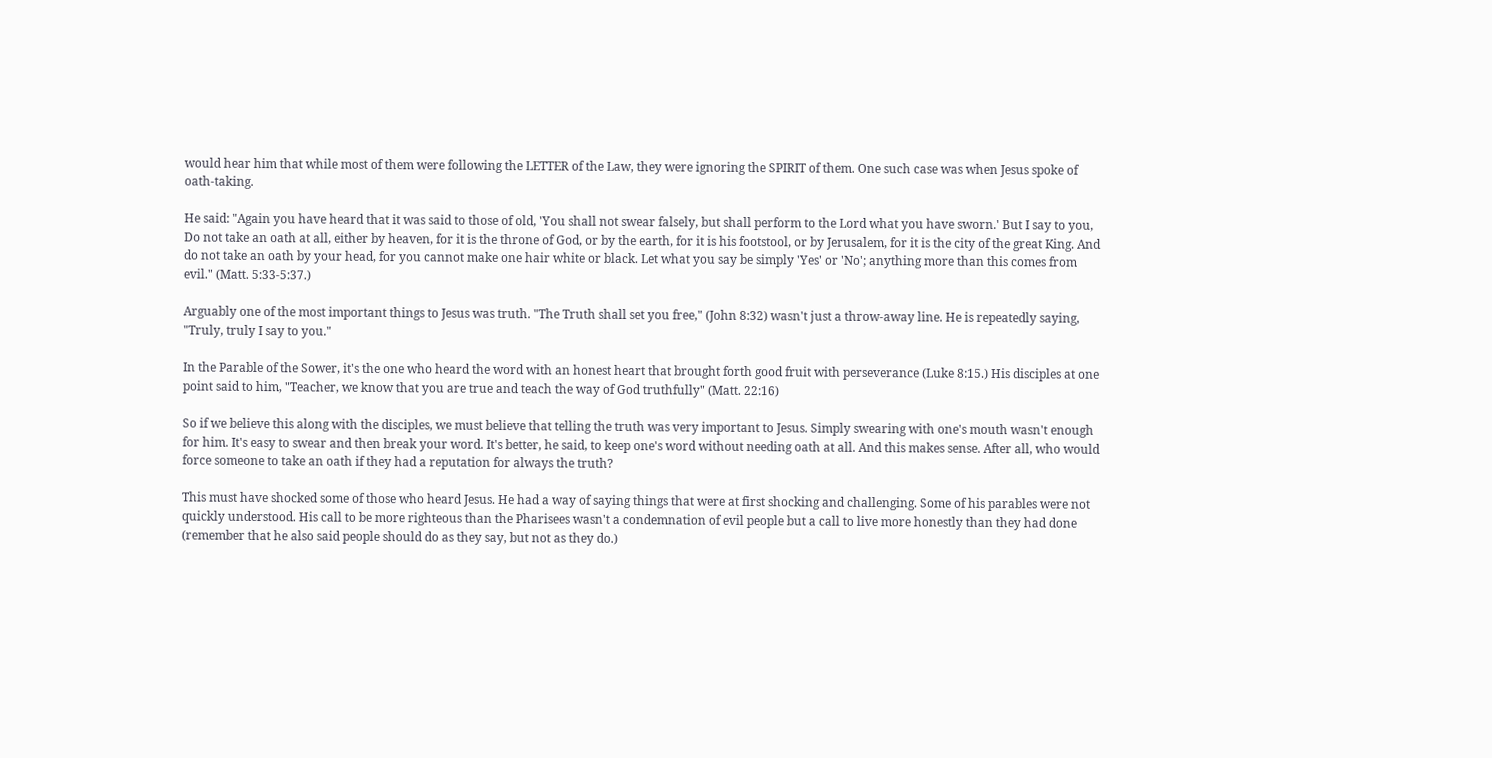would hear him that while most of them were following the LETTER of the Law, they were ignoring the SPIRIT of them. One such case was when Jesus spoke of oath-taking.

He said: "Again you have heard that it was said to those of old, 'You shall not swear falsely, but shall perform to the Lord what you have sworn.' But I say to you, Do not take an oath at all, either by heaven, for it is the throne of God, or by the earth, for it is his footstool, or by Jerusalem, for it is the city of the great King. And do not take an oath by your head, for you cannot make one hair white or black. Let what you say be simply 'Yes' or 'No'; anything more than this comes from evil." (Matt. 5:33-5:37.)

Arguably one of the most important things to Jesus was truth. "The Truth shall set you free," (John 8:32) wasn't just a throw-away line. He is repeatedly saying, "Truly, truly I say to you."

In the Parable of the Sower, it's the one who heard the word with an honest heart that brought forth good fruit with perseverance (Luke 8:15.) His disciples at one point said to him, "Teacher, we know that you are true and teach the way of God truthfully" (Matt. 22:16)

So if we believe this along with the disciples, we must believe that telling the truth was very important to Jesus. Simply swearing with one's mouth wasn't enough for him. It's easy to swear and then break your word. It's better, he said, to keep one's word without needing oath at all. And this makes sense. After all, who would force someone to take an oath if they had a reputation for always the truth?

This must have shocked some of those who heard Jesus. He had a way of saying things that were at first shocking and challenging. Some of his parables were not quickly understood. His call to be more righteous than the Pharisees wasn't a condemnation of evil people but a call to live more honestly than they had done (remember that he also said people should do as they say, but not as they do.)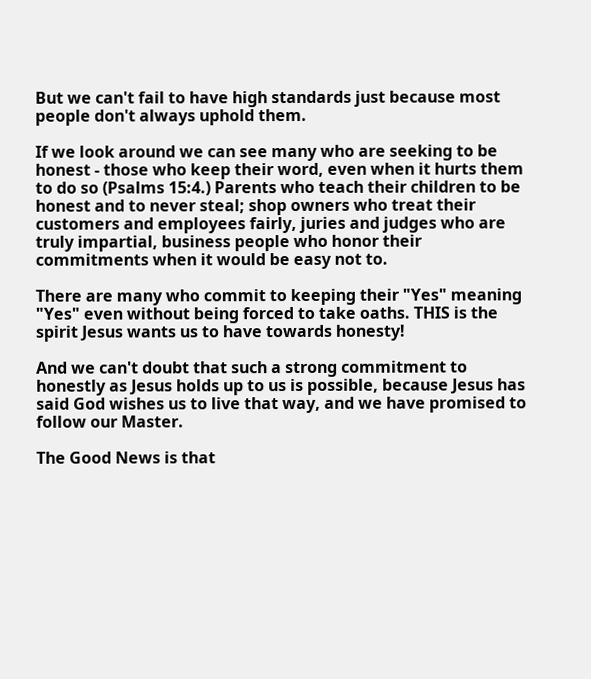But we can't fail to have high standards just because most people don't always uphold them.

If we look around we can see many who are seeking to be honest - those who keep their word, even when it hurts them to do so (Psalms 15:4.) Parents who teach their children to be honest and to never steal; shop owners who treat their customers and employees fairly, juries and judges who are truly impartial, business people who honor their commitments when it would be easy not to.

There are many who commit to keeping their "Yes" meaning "Yes" even without being forced to take oaths. THIS is the spirit Jesus wants us to have towards honesty!

And we can't doubt that such a strong commitment to honestly as Jesus holds up to us is possible, because Jesus has said God wishes us to live that way, and we have promised to follow our Master.

The Good News is that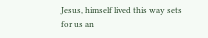Jesus, himself lived this way sets for us an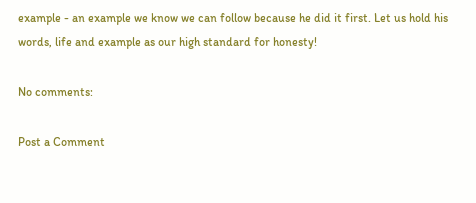example - an example we know we can follow because he did it first. Let us hold his words, life and example as our high standard for honesty!

No comments:

Post a Comment